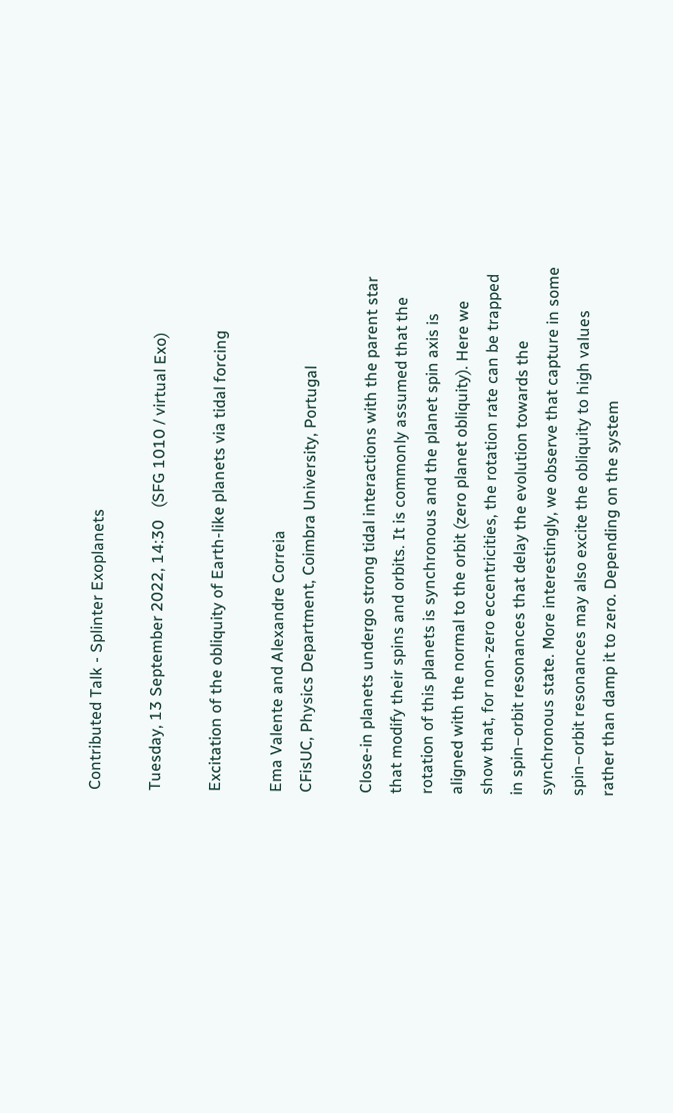Contributed Talk - Splinter Exoplanets

Tuesday, 13 September 2022, 14:30   (SFG 1010 / virtual Exo)

Excitation of the obliquity of Earth-like planets via tidal forcing

Ema Valente and Alexandre Correia
CFisUC, Physics Department, Coimbra University, Portugal

Close-in planets undergo strong tidal interactions with the parent star that modify their spins and orbits. It is commonly assumed that the rotation of this planets is synchronous and the planet spin axis is aligned with the normal to the orbit (zero planet obliquity). Here we show that, for non-zero eccentricities, the rotation rate can be trapped in spin–orbit resonances that delay the evolution towards the synchronous state. More interestingly, we observe that capture in some spin–orbit resonances may also excite the obliquity to high values rather than damp it to zero. Depending on the system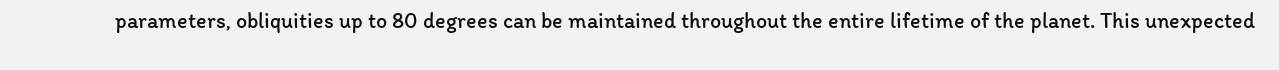parameters, obliquities up to 80 degrees can be maintained throughout the entire lifetime of the planet. This unexpected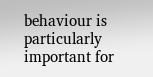behaviour is particularly important for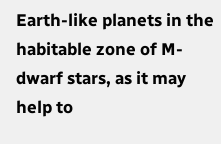Earth-like planets in the habitable zone of M-dwarf stars, as it may help to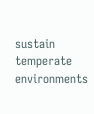sustain temperate environments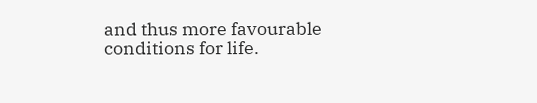and thus more favourable conditions for life.